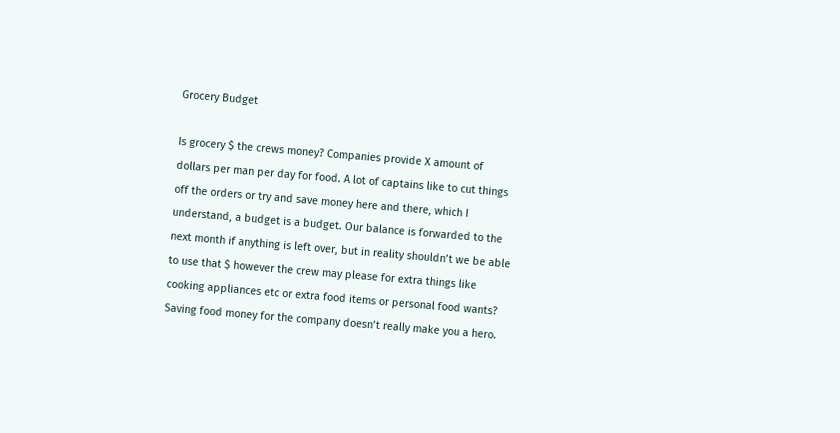Grocery Budget

Is grocery $ the crews money? Companies provide X amount of dollars per man per day for food. A lot of captains like to cut things off the orders or try and save money here and there, which I understand, a budget is a budget. Our balance is forwarded to the next month if anything is left over, but in reality shouldn’t we be able to use that $ however the crew may please for extra things like cooking appliances etc or extra food items or personal food wants? Saving food money for the company doesn’t really make you a hero.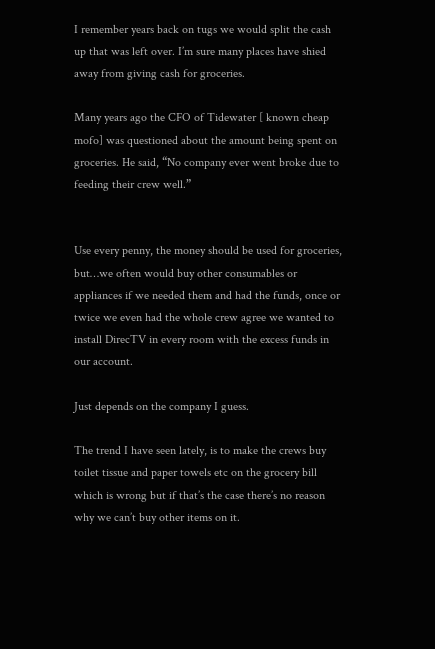I remember years back on tugs we would split the cash up that was left over. I’m sure many places have shied away from giving cash for groceries.

Many years ago the CFO of Tidewater [ known cheap mofo] was questioned about the amount being spent on groceries. He said, “No company ever went broke due to feeding their crew well.”


Use every penny, the money should be used for groceries, but…we often would buy other consumables or appliances if we needed them and had the funds, once or twice we even had the whole crew agree we wanted to install DirecTV in every room with the excess funds in our account.

Just depends on the company I guess.

The trend I have seen lately, is to make the crews buy toilet tissue and paper towels etc on the grocery bill which is wrong but if that’s the case there’s no reason why we can’t buy other items on it.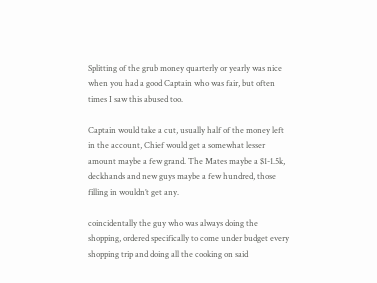Splitting of the grub money quarterly or yearly was nice when you had a good Captain who was fair, but often times I saw this abused too.

Captain would take a cut, usually half of the money left in the account, Chief would get a somewhat lesser amount maybe a few grand. The Mates maybe a $1-1.5k, deckhands and new guys maybe a few hundred, those filling in wouldn’t get any.

coincidentally the guy who was always doing the shopping, ordered specifically to come under budget every shopping trip and doing all the cooking on said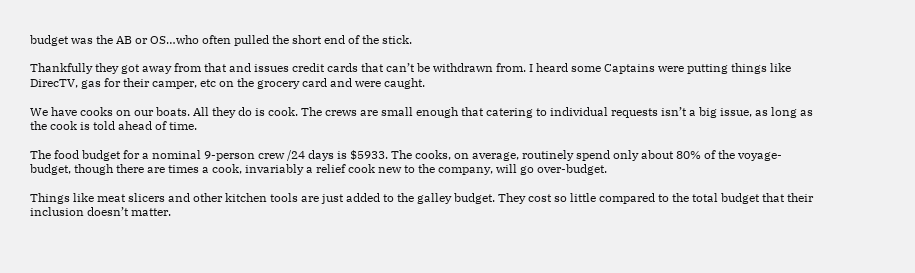budget was the AB or OS…who often pulled the short end of the stick.

Thankfully they got away from that and issues credit cards that can’t be withdrawn from. I heard some Captains were putting things like DirecTV, gas for their camper, etc on the grocery card and were caught.

We have cooks on our boats. All they do is cook. The crews are small enough that catering to individual requests isn’t a big issue, as long as the cook is told ahead of time.

The food budget for a nominal 9-person crew /24 days is $5933. The cooks, on average, routinely spend only about 80% of the voyage-budget, though there are times a cook, invariably a relief cook new to the company, will go over-budget.

Things like meat slicers and other kitchen tools are just added to the galley budget. They cost so little compared to the total budget that their inclusion doesn’t matter.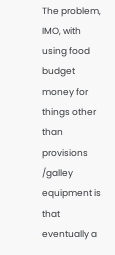The problem, IMO, with using food budget money for things other than provisions /galley equipment is that eventually a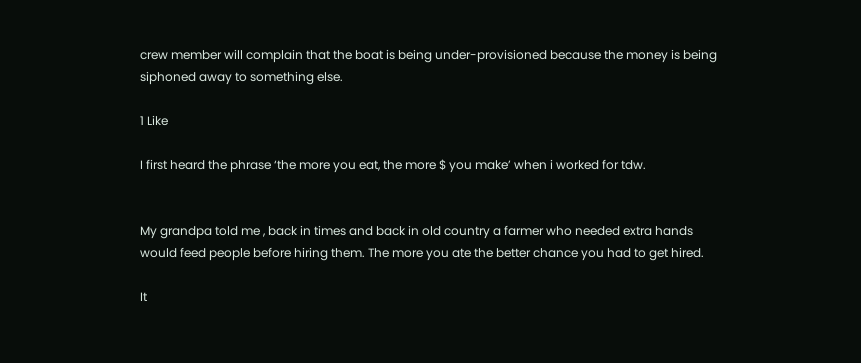crew member will complain that the boat is being under-provisioned because the money is being siphoned away to something else.

1 Like

I first heard the phrase ‘the more you eat, the more $ you make’ when i worked for tdw.


My grandpa told me , back in times and back in old country a farmer who needed extra hands would feed people before hiring them. The more you ate the better chance you had to get hired.

It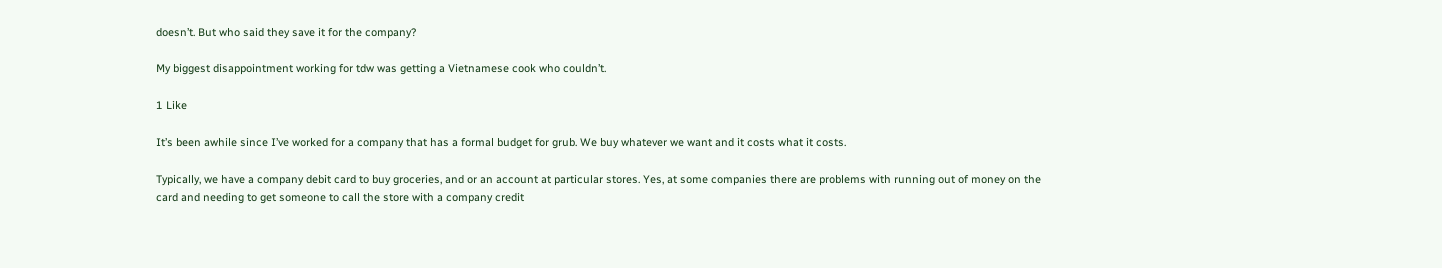doesn’t. But who said they save it for the company?

My biggest disappointment working for tdw was getting a Vietnamese cook who couldn’t.

1 Like

It’s been awhile since I’ve worked for a company that has a formal budget for grub. We buy whatever we want and it costs what it costs.

Typically, we have a company debit card to buy groceries, and or an account at particular stores. Yes, at some companies there are problems with running out of money on the card and needing to get someone to call the store with a company credit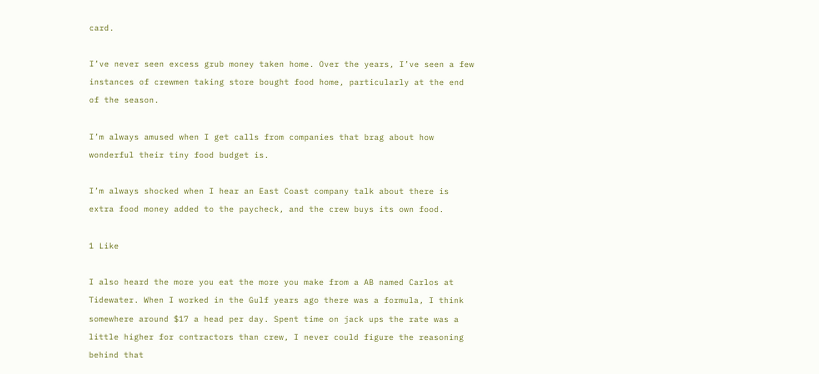card.

I’ve never seen excess grub money taken home. Over the years, I’ve seen a few instances of crewmen taking store bought food home, particularly at the end of the season.

I’m always amused when I get calls from companies that brag about how wonderful their tiny food budget is.

I’m always shocked when I hear an East Coast company talk about there is extra food money added to the paycheck, and the crew buys its own food.

1 Like

I also heard the more you eat the more you make from a AB named Carlos at Tidewater. When I worked in the Gulf years ago there was a formula, I think somewhere around $17 a head per day. Spent time on jack ups the rate was a little higher for contractors than crew, I never could figure the reasoning behind that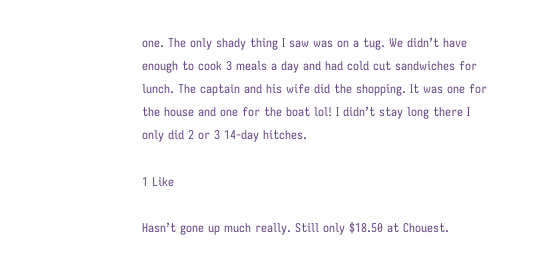one. The only shady thing I saw was on a tug. We didn’t have enough to cook 3 meals a day and had cold cut sandwiches for lunch. The captain and his wife did the shopping. It was one for the house and one for the boat lol! I didn’t stay long there I only did 2 or 3 14-day hitches.

1 Like

Hasn’t gone up much really. Still only $18.50 at Chouest.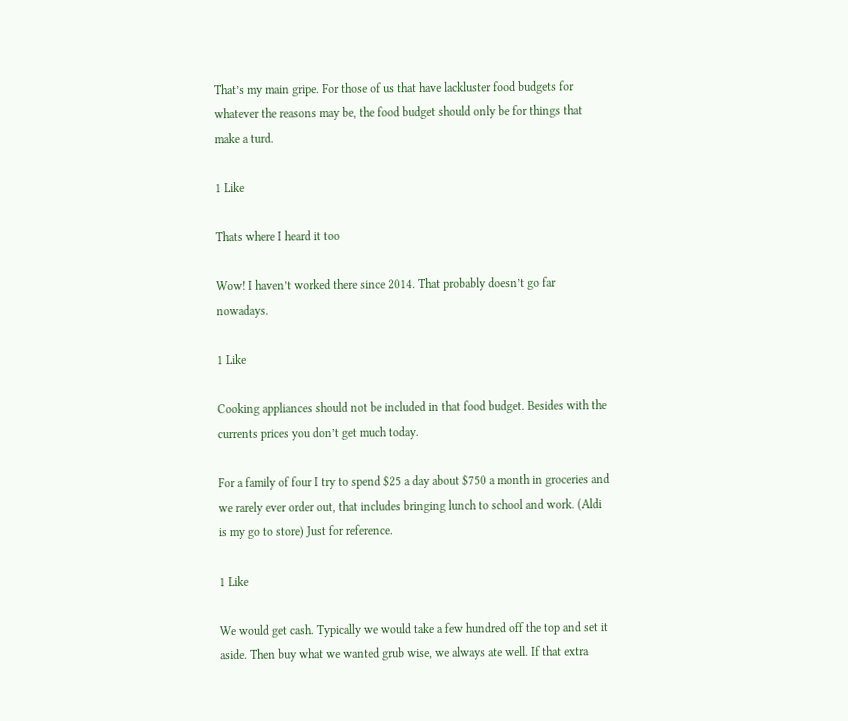That’s my main gripe. For those of us that have lackluster food budgets for whatever the reasons may be, the food budget should only be for things that make a turd.

1 Like

Thats where I heard it too

Wow! I haven’t worked there since 2014. That probably doesn’t go far nowadays.

1 Like

Cooking appliances should not be included in that food budget. Besides with the currents prices you don’t get much today.

For a family of four I try to spend $25 a day about $750 a month in groceries and we rarely ever order out, that includes bringing lunch to school and work. (Aldi is my go to store) Just for reference.

1 Like

We would get cash. Typically we would take a few hundred off the top and set it aside. Then buy what we wanted grub wise, we always ate well. If that extra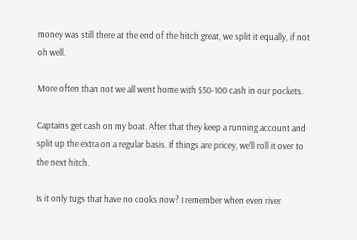money was still there at the end of the hitch great, we split it equally, if not oh well.

More often than not we all went home with $50-100 cash in our pockets.

Captains get cash on my boat. After that they keep a running account and split up the extra on a regular basis. If things are pricey, we’ll roll it over to the next hitch.

Is it only tugs that have no cooks now? I remember when even river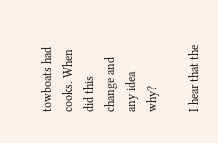towboats had cooks. When did this change and any idea why?

I hear that the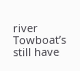river Towboat’s still have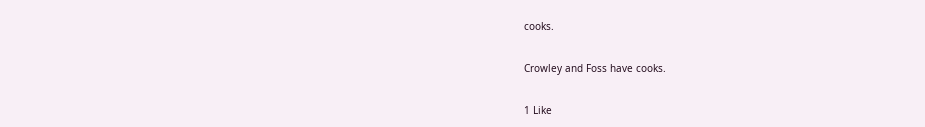cooks.

Crowley and Foss have cooks.

1 Like